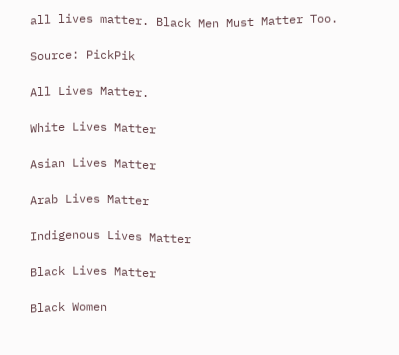all lives matter. Black Men Must Matter Too.

Source: PickPik

All Lives Matter.

White Lives Matter

Asian Lives Matter

Arab Lives Matter

Indigenous Lives Matter

Black Lives Matter

Black Women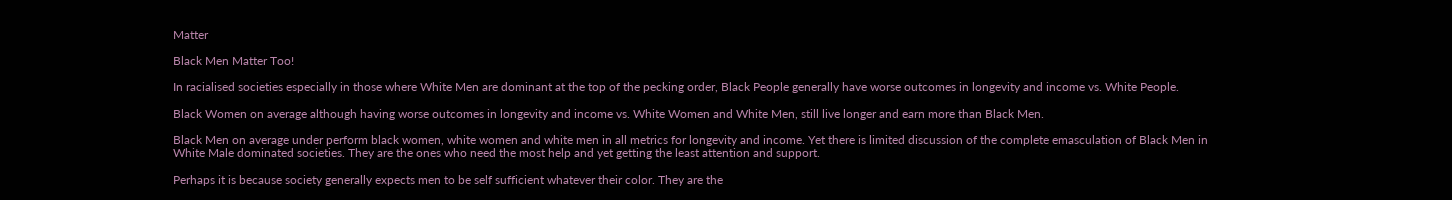Matter

Black Men Matter Too!

In racialised societies especially in those where White Men are dominant at the top of the pecking order, Black People generally have worse outcomes in longevity and income vs. White People.

Black Women on average although having worse outcomes in longevity and income vs. White Women and White Men, still live longer and earn more than Black Men.

Black Men on average under perform black women, white women and white men in all metrics for longevity and income. Yet there is limited discussion of the complete emasculation of Black Men in White Male dominated societies. They are the ones who need the most help and yet getting the least attention and support.

Perhaps it is because society generally expects men to be self sufficient whatever their color. They are the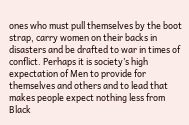ones who must pull themselves by the boot strap, carry women on their backs in disasters and be drafted to war in times of conflict. Perhaps it is society’s high expectation of Men to provide for themselves and others and to lead that makes people expect nothing less from Black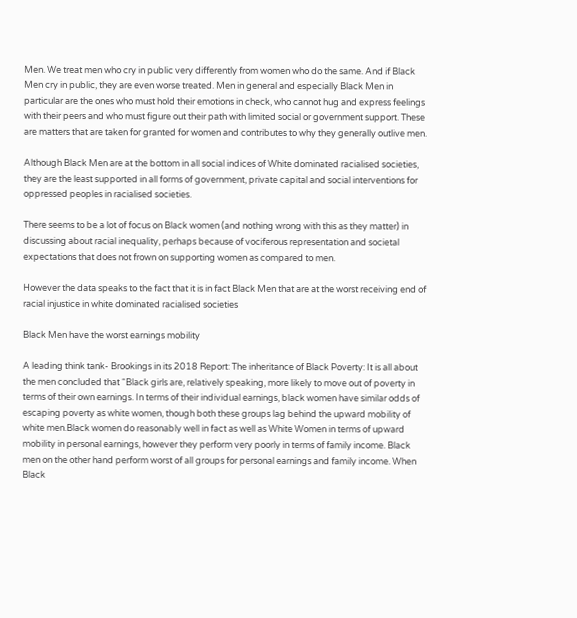Men. We treat men who cry in public very differently from women who do the same. And if Black Men cry in public, they are even worse treated. Men in general and especially Black Men in particular are the ones who must hold their emotions in check, who cannot hug and express feelings with their peers and who must figure out their path with limited social or government support. These are matters that are taken for granted for women and contributes to why they generally outlive men.

Although Black Men are at the bottom in all social indices of White dominated racialised societies, they are the least supported in all forms of government, private capital and social interventions for oppressed peoples in racialised societies.

There seems to be a lot of focus on Black women (and nothing wrong with this as they matter) in discussing about racial inequality, perhaps because of vociferous representation and societal expectations that does not frown on supporting women as compared to men.

However the data speaks to the fact that it is in fact Black Men that are at the worst receiving end of racial injustice in white dominated racialised societies

Black Men have the worst earnings mobility

A leading think tank- Brookings in its 2018 Report: The inheritance of Black Poverty: It is all about the men concluded that “Black girls are, relatively speaking, more likely to move out of poverty in terms of their own earnings. In terms of their individual earnings, black women have similar odds of escaping poverty as white women, though both these groups lag behind the upward mobility of white men.Black women do reasonably well in fact as well as White Women in terms of upward mobility in personal earnings, however they perform very poorly in terms of family income. Black men on the other hand perform worst of all groups for personal earnings and family income. When Black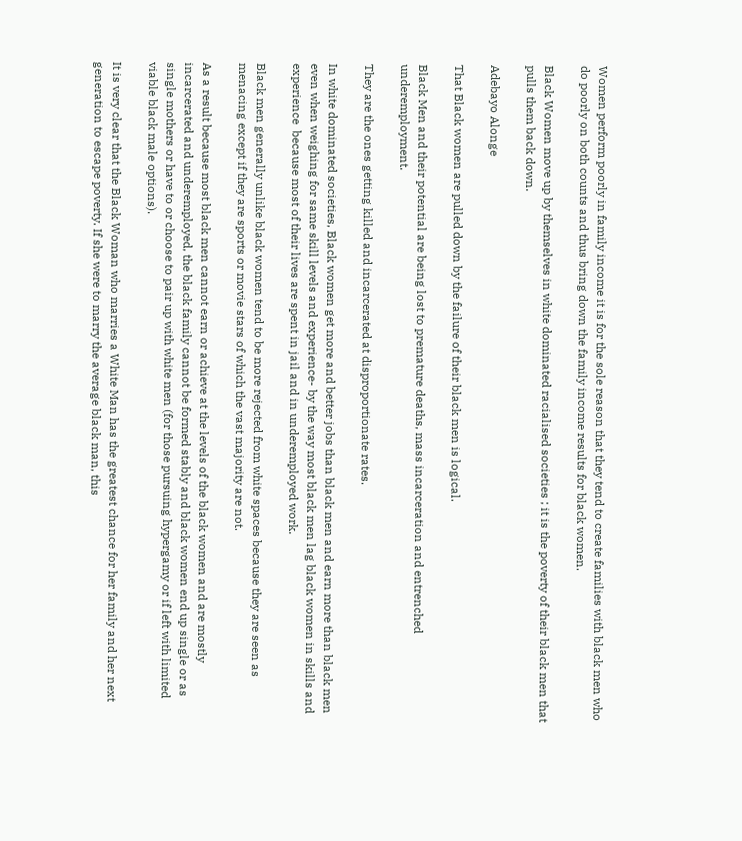Women perform poorly in family income it is for the sole reason that they tend to create families with black men who do poorly on both counts and thus bring down the family income results for black women.

Black Women move up by themselves in white dominated racialised societies ; it is the poverty of their black men that pulls them back down.

Adebayo Alonge

That Black women are pulled down by the failure of their black men is logical.

Black Men and their potential are being lost to premature deaths, mass incarceration and entrenched underemployment.

They are the ones getting killed and incarcerated at disproportionate rates.

In white dominated societies, Black women get more and better jobs than black men and earn more than black men even when weighing for same skill levels and experience- by the way most black men lag black women in skills and experience  because most of their lives are spent in jail and in underemployed work.

Black men generally unlike black women tend to be more rejected from white spaces because they are seen as menacing except if they are sports or movie stars of which the vast majority are not.

As a result because most black men cannot earn or achieve at the levels of the black women and are mostly incarcerated and underemployed, the black family cannot be formed stably and black women end up single or as single mothers or have to or choose to pair up with white men (for those pursuing hypergamy or if left with limited viable black male options).

It is very clear that the Black Woman who marries a White Man has the greatest chance for her family and her next generation to escape poverty. If she were to marry the average black man, this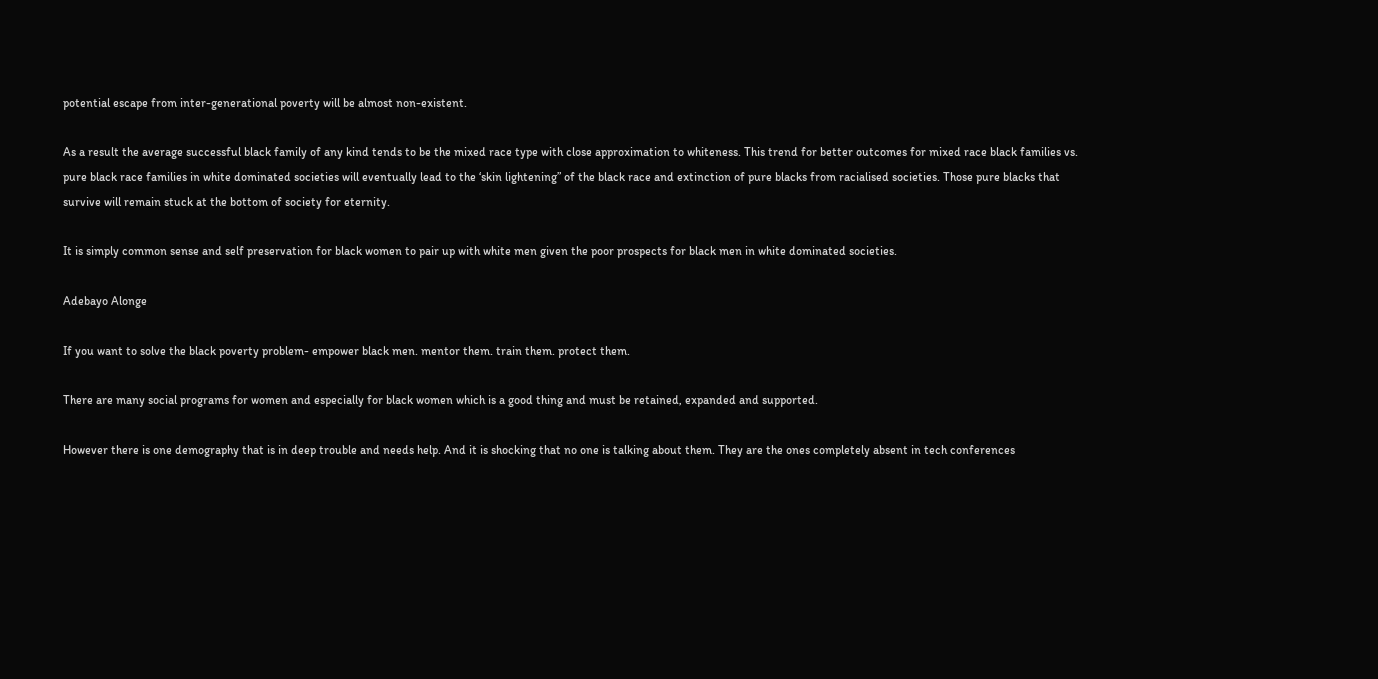potential escape from inter-generational poverty will be almost non-existent.

As a result the average successful black family of any kind tends to be the mixed race type with close approximation to whiteness. This trend for better outcomes for mixed race black families vs. pure black race families in white dominated societies will eventually lead to the ‘skin lightening” of the black race and extinction of pure blacks from racialised societies. Those pure blacks that survive will remain stuck at the bottom of society for eternity.

It is simply common sense and self preservation for black women to pair up with white men given the poor prospects for black men in white dominated societies.

Adebayo Alonge

If you want to solve the black poverty problem- empower black men. mentor them. train them. protect them.

There are many social programs for women and especially for black women which is a good thing and must be retained, expanded and supported.

However there is one demography that is in deep trouble and needs help. And it is shocking that no one is talking about them. They are the ones completely absent in tech conferences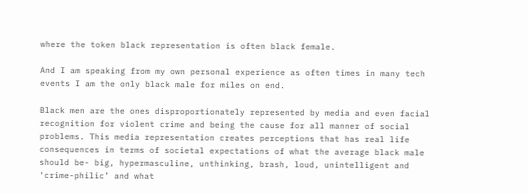where the token black representation is often black female.

And I am speaking from my own personal experience as often times in many tech events I am the only black male for miles on end.

Black men are the ones disproportionately represented by media and even facial recognition for violent crime and being the cause for all manner of social problems. This media representation creates perceptions that has real life consequences in terms of societal expectations of what the average black male should be- big, hypermasculine, unthinking, brash, loud, unintelligent and ‘crime-philic’ and what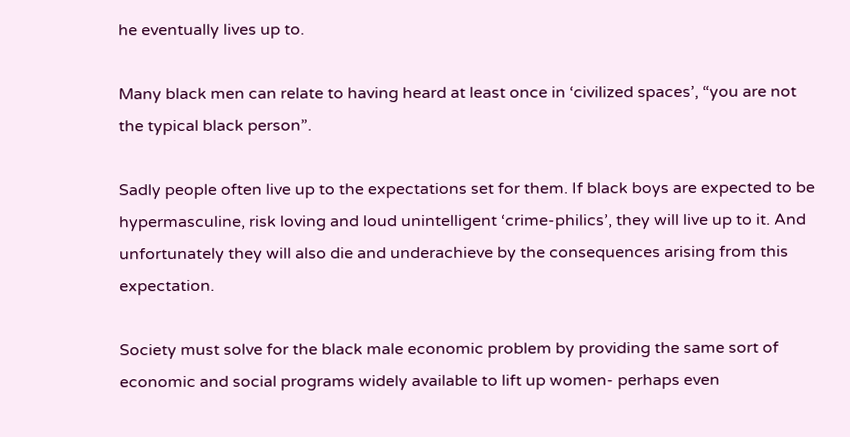he eventually lives up to.

Many black men can relate to having heard at least once in ‘civilized spaces’, “you are not the typical black person”.

Sadly people often live up to the expectations set for them. If black boys are expected to be hypermasculine, risk loving and loud unintelligent ‘crime-philics’, they will live up to it. And unfortunately they will also die and underachieve by the consequences arising from this expectation.

Society must solve for the black male economic problem by providing the same sort of economic and social programs widely available to lift up women- perhaps even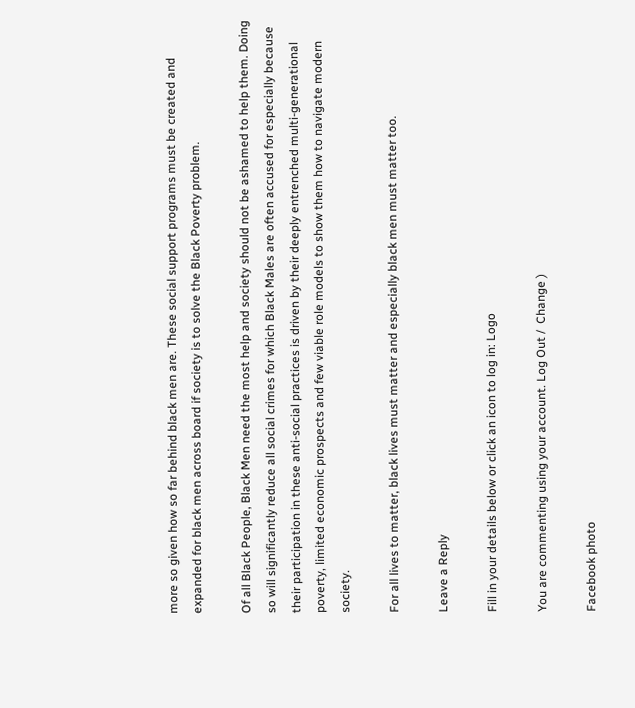more so given how so far behind black men are. These social support programs must be created and expanded for black men across board if society is to solve the Black Poverty problem.

Of all Black People, Black Men need the most help and society should not be ashamed to help them. Doing so will significantly reduce all social crimes for which Black Males are often accused for especially because their participation in these anti-social practices is driven by their deeply entrenched multi-generational poverty, limited economic prospects and few viable role models to show them how to navigate modern society.

For all lives to matter, black lives must matter and especially black men must matter too.

Leave a Reply

Fill in your details below or click an icon to log in: Logo

You are commenting using your account. Log Out /  Change )

Facebook photo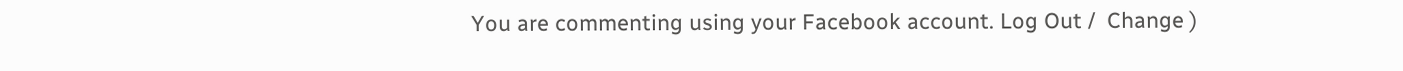You are commenting using your Facebook account. Log Out /  Change )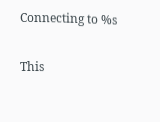Connecting to %s

This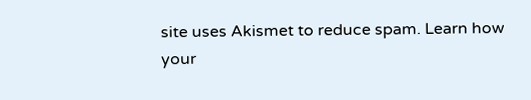site uses Akismet to reduce spam. Learn how your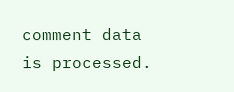comment data is processed.